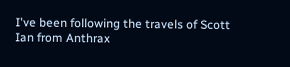I've been following the travels of Scott Ian from Anthrax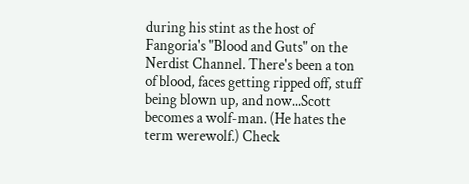during his stint as the host of Fangoria's "Blood and Guts" on the Nerdist Channel. There's been a ton of blood, faces getting ripped off, stuff being blown up, and now...Scott becomes a wolf-man. (He hates the term werewolf.) Check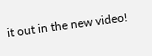it out in the new video!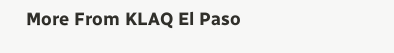More From KLAQ El Paso